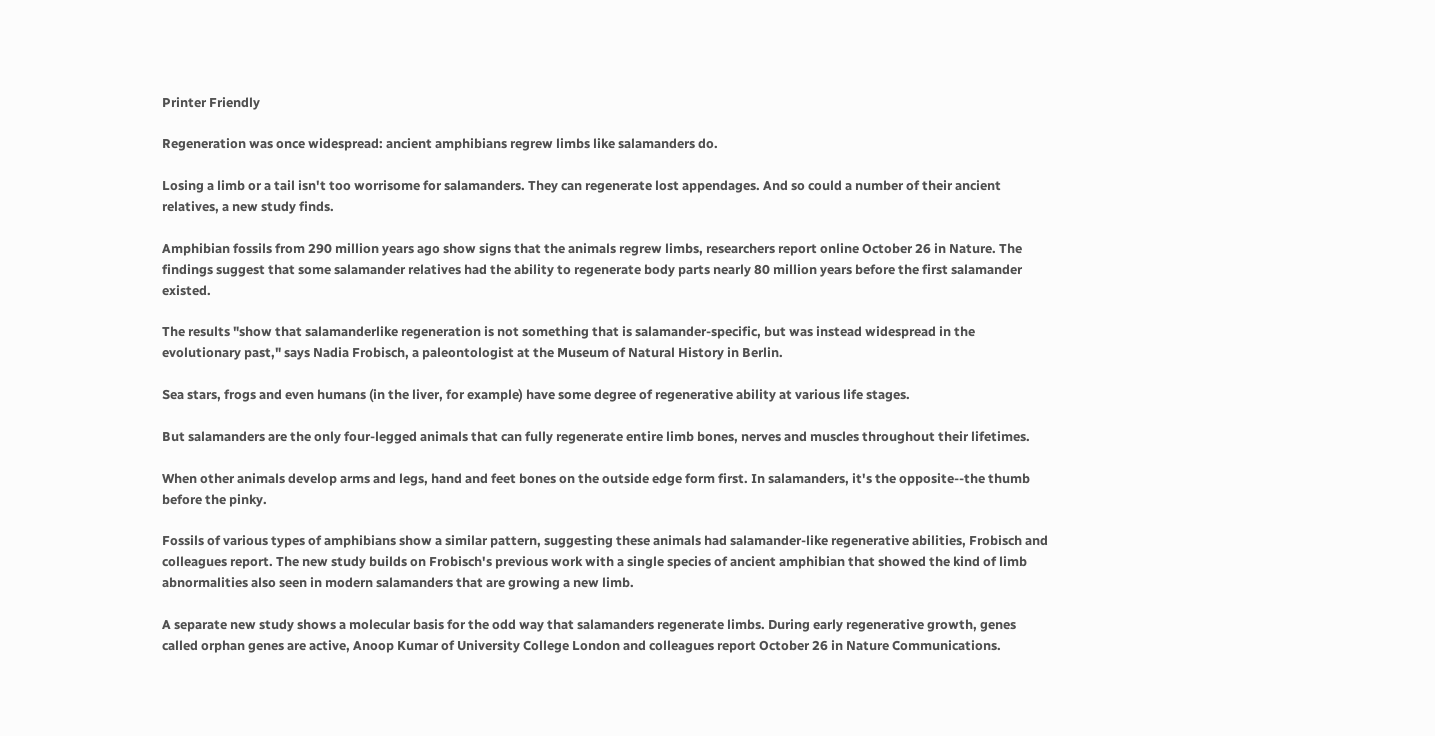Printer Friendly

Regeneration was once widespread: ancient amphibians regrew limbs like salamanders do.

Losing a limb or a tail isn't too worrisome for salamanders. They can regenerate lost appendages. And so could a number of their ancient relatives, a new study finds.

Amphibian fossils from 290 million years ago show signs that the animals regrew limbs, researchers report online October 26 in Nature. The findings suggest that some salamander relatives had the ability to regenerate body parts nearly 80 million years before the first salamander existed.

The results "show that salamanderlike regeneration is not something that is salamander-specific, but was instead widespread in the evolutionary past," says Nadia Frobisch, a paleontologist at the Museum of Natural History in Berlin.

Sea stars, frogs and even humans (in the liver, for example) have some degree of regenerative ability at various life stages.

But salamanders are the only four-legged animals that can fully regenerate entire limb bones, nerves and muscles throughout their lifetimes.

When other animals develop arms and legs, hand and feet bones on the outside edge form first. In salamanders, it's the opposite--the thumb before the pinky.

Fossils of various types of amphibians show a similar pattern, suggesting these animals had salamander-like regenerative abilities, Frobisch and colleagues report. The new study builds on Frobisch's previous work with a single species of ancient amphibian that showed the kind of limb abnormalities also seen in modern salamanders that are growing a new limb.

A separate new study shows a molecular basis for the odd way that salamanders regenerate limbs. During early regenerative growth, genes called orphan genes are active, Anoop Kumar of University College London and colleagues report October 26 in Nature Communications.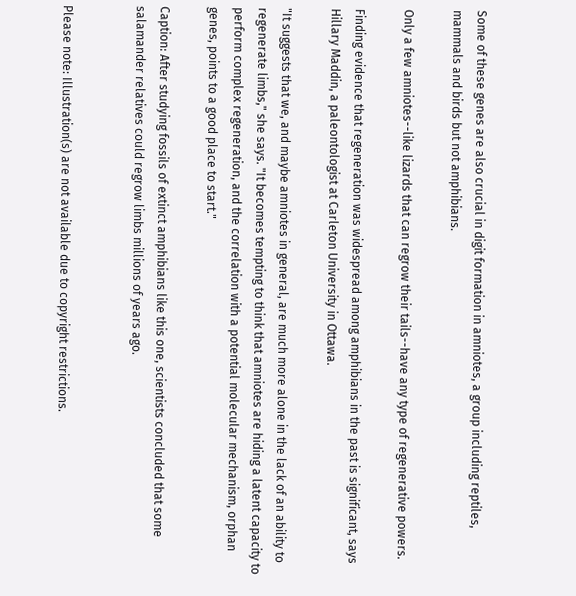Some of these genes are also crucial in digit formation in amniotes, a group including reptiles, mammals and birds but not amphibians.

Only a few amniotes--like lizards that can regrow their tails--have any type of regenerative powers.

Finding evidence that regeneration was widespread among amphibians in the past is significant, says Hillary Maddin, a paleontologist at Carleton University in Ottawa.

"It suggests that we, and maybe amniotes in general, are much more alone in the lack of an ability to regenerate limbs," she says. "It becomes tempting to think that amniotes are hiding a latent capacity to perform complex regeneration, and the correlation with a potential molecular mechanism, orphan genes, points to a good place to start."

Caption: After studying fossils of extinct amphibians like this one, scientists concluded that some salamander relatives could regrow limbs millions of years ago.


Please note: Illustration(s) are not available due to copyright restrictions.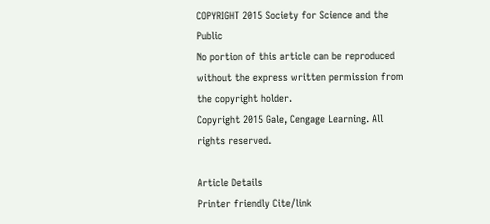COPYRIGHT 2015 Society for Science and the Public
No portion of this article can be reproduced without the express written permission from the copyright holder.
Copyright 2015 Gale, Cengage Learning. All rights reserved.

Article Details
Printer friendly Cite/link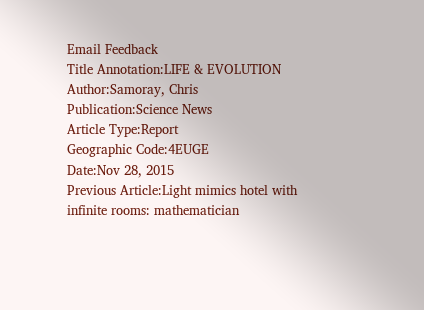Email Feedback
Title Annotation:LIFE & EVOLUTION
Author:Samoray, Chris
Publication:Science News
Article Type:Report
Geographic Code:4EUGE
Date:Nov 28, 2015
Previous Article:Light mimics hotel with infinite rooms: mathematician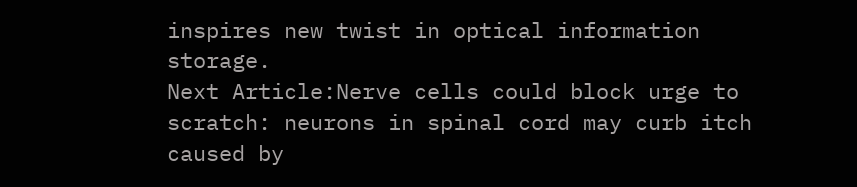inspires new twist in optical information storage.
Next Article:Nerve cells could block urge to scratch: neurons in spinal cord may curb itch caused by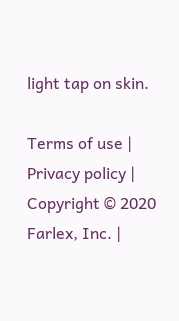light tap on skin.

Terms of use | Privacy policy | Copyright © 2020 Farlex, Inc. |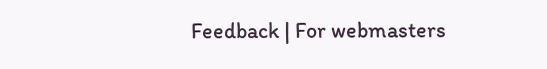Feedback | For webmasters